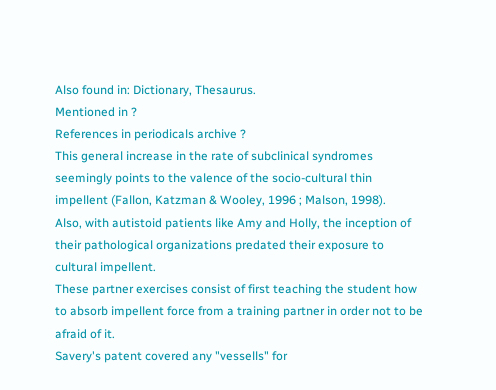Also found in: Dictionary, Thesaurus.
Mentioned in ?
References in periodicals archive ?
This general increase in the rate of subclinical syndromes seemingly points to the valence of the socio-cultural thin impellent (Fallon, Katzman & Wooley, 1996 ; Malson, 1998).
Also, with autistoid patients like Amy and Holly, the inception of their pathological organizations predated their exposure to cultural impellent.
These partner exercises consist of first teaching the student how to absorb impellent force from a training partner in order not to be afraid of it.
Savery's patent covered any "vessells" for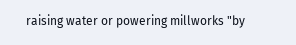raising water or powering millworks "by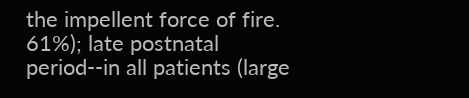the impellent force of fire.
61%); late postnatal period--in all patients (large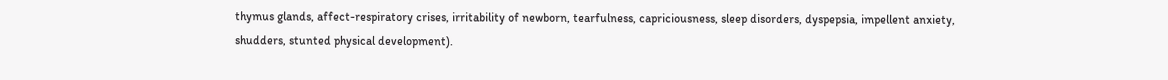thymus glands, affect-respiratory crises, irritability of newborn, tearfulness, capriciousness, sleep disorders, dyspepsia, impellent anxiety, shudders, stunted physical development).